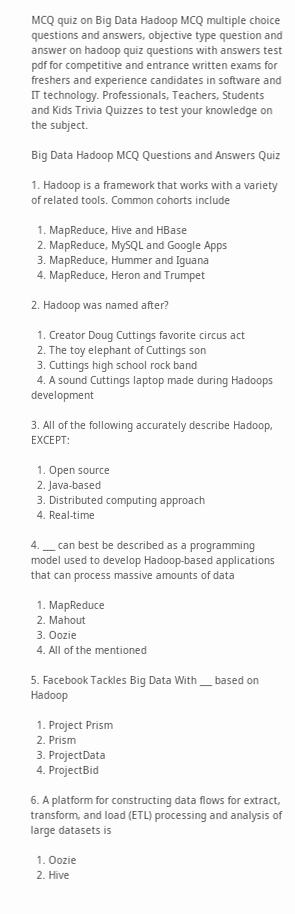MCQ quiz on Big Data Hadoop MCQ multiple choice questions and answers, objective type question and answer on hadoop quiz questions with answers test pdf for competitive and entrance written exams for freshers and experience candidates in software and IT technology. Professionals, Teachers, Students and Kids Trivia Quizzes to test your knowledge on the subject.

Big Data Hadoop MCQ Questions and Answers Quiz

1. Hadoop is a framework that works with a variety of related tools. Common cohorts include

  1. MapReduce, Hive and HBase
  2. MapReduce, MySQL and Google Apps
  3. MapReduce, Hummer and Iguana
  4. MapReduce, Heron and Trumpet

2. Hadoop was named after?

  1. Creator Doug Cuttings favorite circus act
  2. The toy elephant of Cuttings son
  3. Cuttings high school rock band
  4. A sound Cuttings laptop made during Hadoops development

3. All of the following accurately describe Hadoop, EXCEPT:

  1. Open source
  2. Java-based
  3. Distributed computing approach
  4. Real-time

4. ___ can best be described as a programming model used to develop Hadoop-based applications that can process massive amounts of data

  1. MapReduce
  2. Mahout
  3. Oozie
  4. All of the mentioned

5. Facebook Tackles Big Data With ___ based on Hadoop

  1. Project Prism
  2. Prism
  3. ProjectData
  4. ProjectBid

6. A platform for constructing data flows for extract, transform, and load (ETL) processing and analysis of large datasets is

  1. Oozie
  2. Hive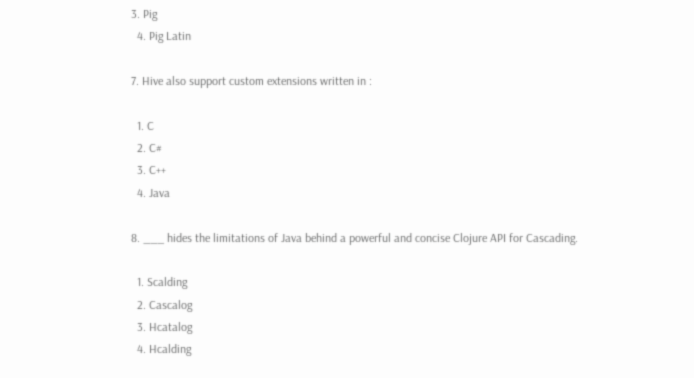3. Pig
  4. Pig Latin

7. Hive also support custom extensions written in :

  1. C
  2. C#
  3. C++
  4. Java

8. ___ hides the limitations of Java behind a powerful and concise Clojure API for Cascading.

  1. Scalding
  2. Cascalog
  3. Hcatalog
  4. Hcalding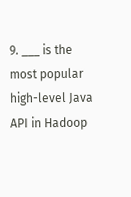9. ___ is the most popular high-level Java API in Hadoop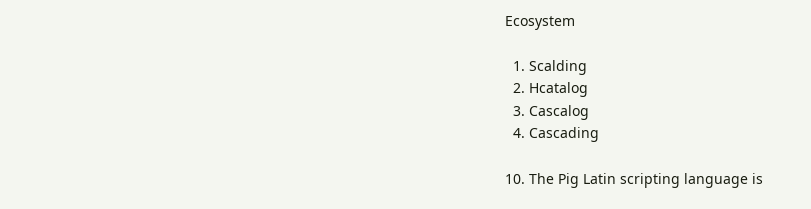Ecosystem

  1. Scalding
  2. Hcatalog
  3. Cascalog
  4. Cascading

10. The Pig Latin scripting language is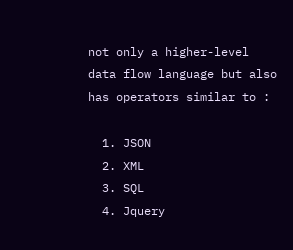not only a higher-level data flow language but also has operators similar to :

  1. JSON
  2. XML
  3. SQL
  4. Jquery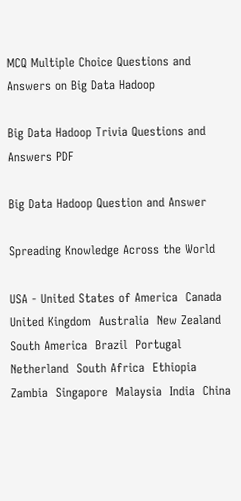MCQ Multiple Choice Questions and Answers on Big Data Hadoop

Big Data Hadoop Trivia Questions and Answers PDF

Big Data Hadoop Question and Answer

Spreading Knowledge Across the World

USA - United States of America  Canada  United Kingdom  Australia  New Zealand  South America  Brazil  Portugal  Netherland  South Africa  Ethiopia  Zambia  Singapore  Malaysia  India  China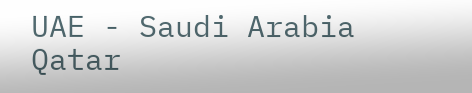UAE - Saudi Arabia  Qatar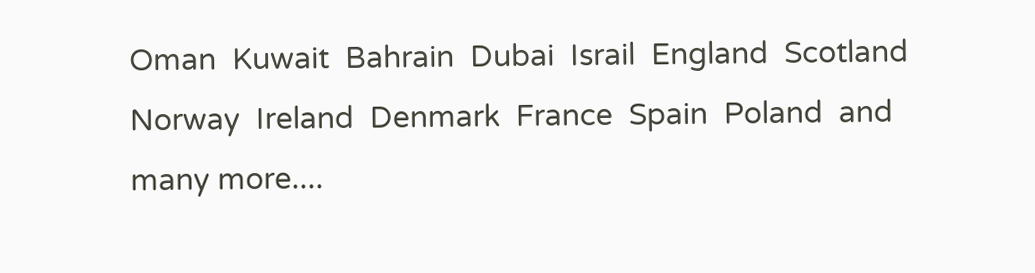Oman  Kuwait  Bahrain  Dubai  Israil  England  Scotland  Norway  Ireland  Denmark  France  Spain  Poland  and many more....